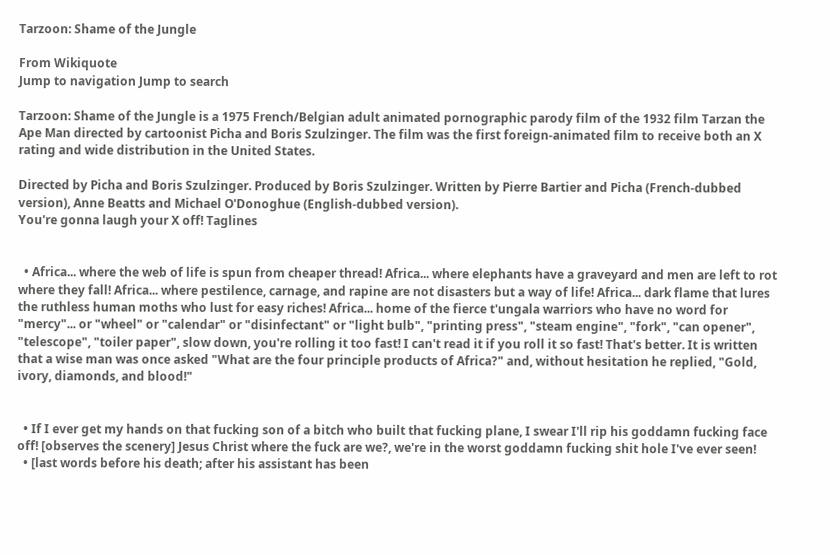Tarzoon: Shame of the Jungle

From Wikiquote
Jump to navigation Jump to search

Tarzoon: Shame of the Jungle is a 1975 French/Belgian adult animated pornographic parody film of the 1932 film Tarzan the Ape Man directed by cartoonist Picha and Boris Szulzinger. The film was the first foreign-animated film to receive both an X rating and wide distribution in the United States.

Directed by Picha and Boris Szulzinger. Produced by Boris Szulzinger. Written by Pierre Bartier and Picha (French-dubbed version), Anne Beatts and Michael O'Donoghue (English-dubbed version).
You're gonna laugh your X off! Taglines


  • Africa... where the web of life is spun from cheaper thread! Africa... where elephants have a graveyard and men are left to rot where they fall! Africa... where pestilence, carnage, and rapine are not disasters but a way of life! Africa... dark flame that lures the ruthless human moths who lust for easy riches! Africa... home of the fierce t'ungala warriors who have no word for "mercy"... or "wheel" or "calendar" or "disinfectant" or "light bulb", "printing press", "steam engine", "fork", "can opener", "telescope", "toiler paper", slow down, you're rolling it too fast! I can't read it if you roll it so fast! That's better. It is written that a wise man was once asked "What are the four principle products of Africa?" and, without hesitation he replied, "Gold, ivory, diamonds, and blood!"


  • If I ever get my hands on that fucking son of a bitch who built that fucking plane, I swear I'll rip his goddamn fucking face off! [observes the scenery] Jesus Christ where the fuck are we?, we're in the worst goddamn fucking shit hole I've ever seen!
  • [last words before his death; after his assistant has been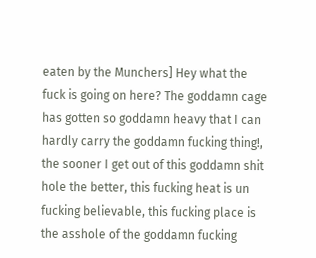eaten by the Munchers] Hey what the fuck is going on here? The goddamn cage has gotten so goddamn heavy that I can hardly carry the goddamn fucking thing!, the sooner I get out of this goddamn shit hole the better, this fucking heat is un fucking believable, this fucking place is the asshole of the goddamn fucking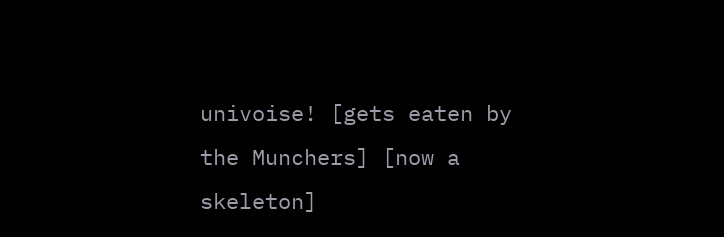univoise! [gets eaten by the Munchers] [now a skeleton]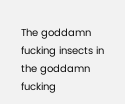The goddamn fucking insects in the goddamn fucking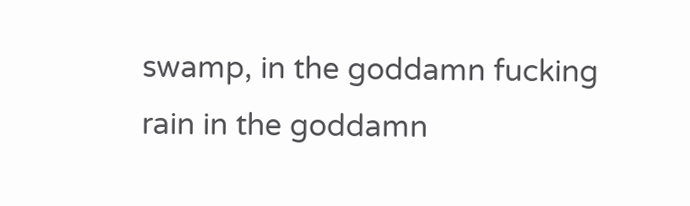swamp, in the goddamn fucking rain in the goddamn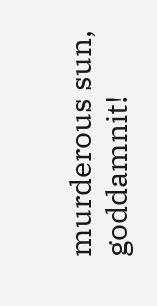murderous sun, goddamnit!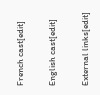French cast[edit]

English cast[edit]

External links[edit]